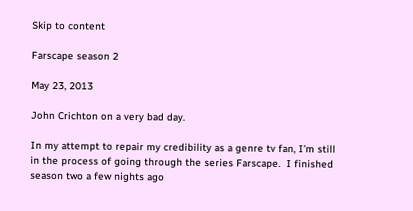Skip to content

Farscape season 2

May 23, 2013

John Crichton on a very bad day.

In my attempt to repair my credibility as a genre tv fan, I’m still in the process of going through the series Farscape.  I finished season two a few nights ago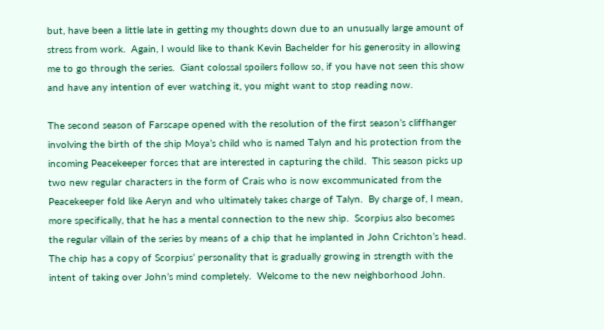but, have been a little late in getting my thoughts down due to an unusually large amount of stress from work.  Again, I would like to thank Kevin Bachelder for his generosity in allowing me to go through the series.  Giant colossal spoilers follow so, if you have not seen this show and have any intention of ever watching it, you might want to stop reading now.

The second season of Farscape opened with the resolution of the first season’s cliffhanger involving the birth of the ship Moya’s child who is named Talyn and his protection from the incoming Peacekeeper forces that are interested in capturing the child.  This season picks up two new regular characters in the form of Crais who is now excommunicated from the Peacekeeper fold like Aeryn and who ultimately takes charge of Talyn.  By charge of, I mean, more specifically, that he has a mental connection to the new ship.  Scorpius also becomes the regular villain of the series by means of a chip that he implanted in John Crichton’s head.  The chip has a copy of Scorpius’ personality that is gradually growing in strength with the intent of taking over John’s mind completely.  Welcome to the new neighborhood John.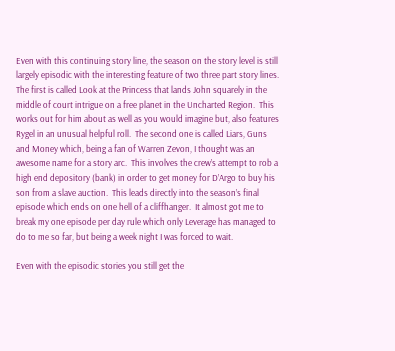Even with this continuing story line, the season on the story level is still largely episodic with the interesting feature of two three part story lines.  The first is called Look at the Princess that lands John squarely in the middle of court intrigue on a free planet in the Uncharted Region.  This works out for him about as well as you would imagine but, also features Rygel in an unusual helpful roll.  The second one is called Liars, Guns and Money which, being a fan of Warren Zevon, I thought was an awesome name for a story arc.  This involves the crew’s attempt to rob a high end depository (bank) in order to get money for D’Argo to buy his son from a slave auction.  This leads directly into the season’s final episode which ends on one hell of a cliffhanger.  It almost got me to break my one episode per day rule which only Leverage has managed to do to me so far, but being a week night I was forced to wait.

Even with the episodic stories you still get the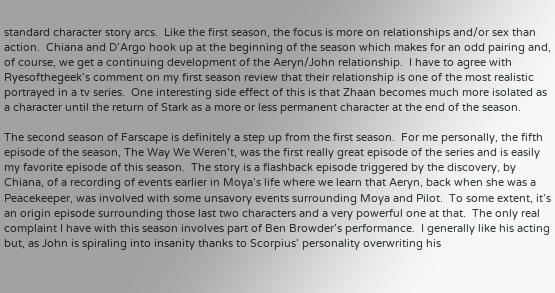standard character story arcs.  Like the first season, the focus is more on relationships and/or sex than action.  Chiana and D’Argo hook up at the beginning of the season which makes for an odd pairing and, of course, we get a continuing development of the Aeryn/John relationship.  I have to agree with Ryesofthegeek’s comment on my first season review that their relationship is one of the most realistic portrayed in a tv series.  One interesting side effect of this is that Zhaan becomes much more isolated as a character until the return of Stark as a more or less permanent character at the end of the season.

The second season of Farscape is definitely a step up from the first season.  For me personally, the fifth episode of the season, The Way We Weren’t, was the first really great episode of the series and is easily my favorite episode of this season.  The story is a flashback episode triggered by the discovery, by Chiana, of a recording of events earlier in Moya’s life where we learn that Aeryn, back when she was a Peacekeeper, was involved with some unsavory events surrounding Moya and Pilot.  To some extent, it’s an origin episode surrounding those last two characters and a very powerful one at that.  The only real complaint I have with this season involves part of Ben Browder’s performance.  I generally like his acting but, as John is spiraling into insanity thanks to Scorpius’ personality overwriting his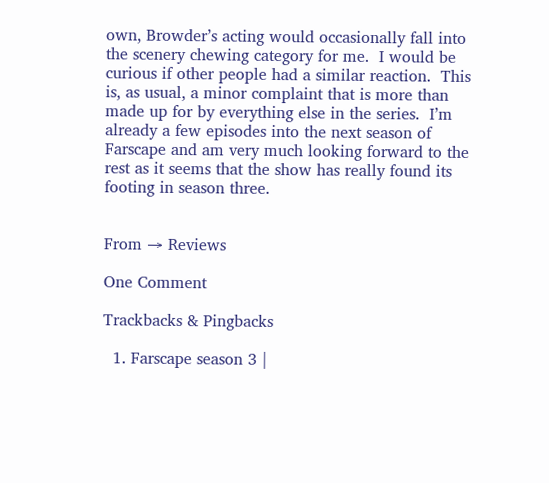own, Browder’s acting would occasionally fall into the scenery chewing category for me.  I would be curious if other people had a similar reaction.  This is, as usual, a minor complaint that is more than made up for by everything else in the series.  I’m already a few episodes into the next season of Farscape and am very much looking forward to the rest as it seems that the show has really found its footing in season three.


From → Reviews

One Comment

Trackbacks & Pingbacks

  1. Farscape season 3 |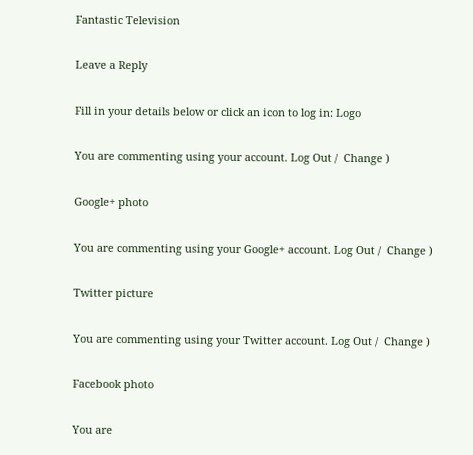Fantastic Television

Leave a Reply

Fill in your details below or click an icon to log in: Logo

You are commenting using your account. Log Out /  Change )

Google+ photo

You are commenting using your Google+ account. Log Out /  Change )

Twitter picture

You are commenting using your Twitter account. Log Out /  Change )

Facebook photo

You are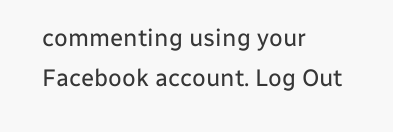commenting using your Facebook account. Log Out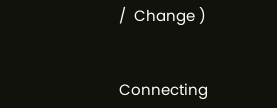/  Change )


Connecting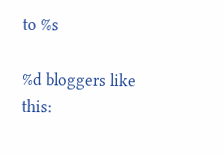to %s

%d bloggers like this: